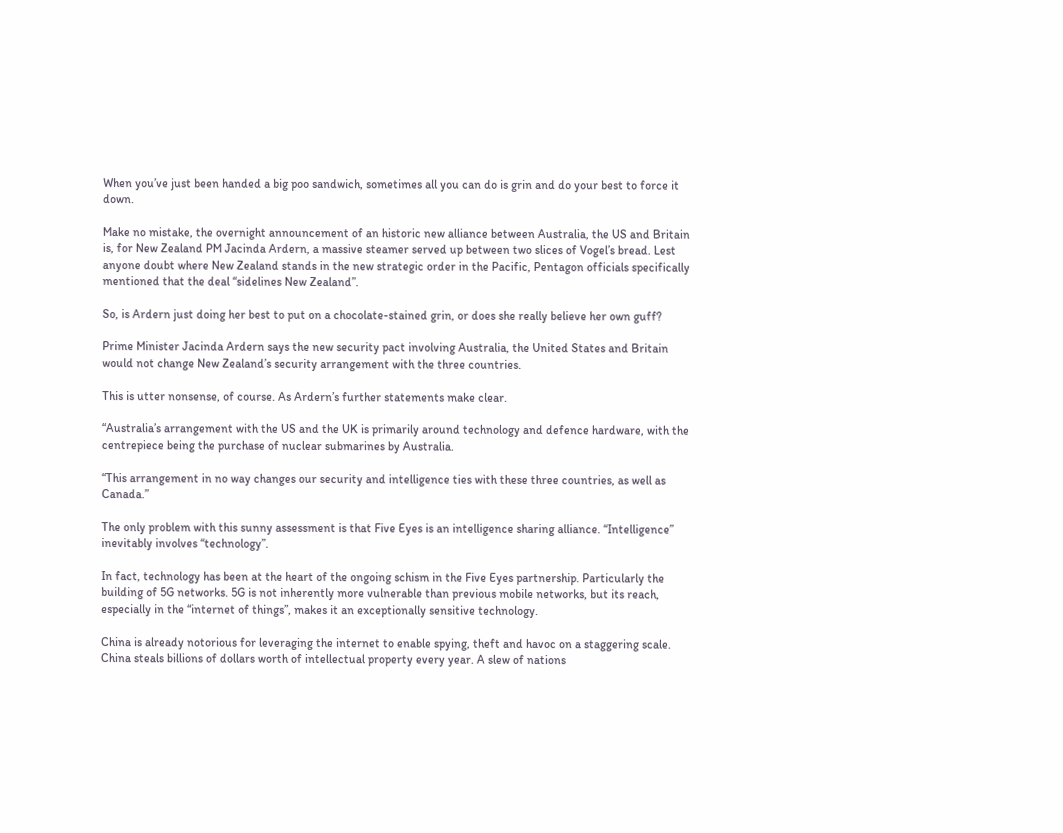When you’ve just been handed a big poo sandwich, sometimes all you can do is grin and do your best to force it down.

Make no mistake, the overnight announcement of an historic new alliance between Australia, the US and Britain is, for New Zealand PM Jacinda Ardern, a massive steamer served up between two slices of Vogel’s bread. Lest anyone doubt where New Zealand stands in the new strategic order in the Pacific, Pentagon officials specifically mentioned that the deal “sidelines New Zealand”.

So, is Ardern just doing her best to put on a chocolate-stained grin, or does she really believe her own guff?

Prime Minister Jacinda Ardern says the new security pact involving Australia, the United States and Britain would not change New Zealand’s security arrangement with the three countries.

This is utter nonsense, of course. As Ardern’s further statements make clear.

“Australia’s arrangement with the US and the UK is primarily around technology and defence hardware, with the centrepiece being the purchase of nuclear submarines by Australia.

“This arrangement in no way changes our security and intelligence ties with these three countries, as well as Canada.”

The only problem with this sunny assessment is that Five Eyes is an intelligence sharing alliance. “Intelligence” inevitably involves “technology”.

In fact, technology has been at the heart of the ongoing schism in the Five Eyes partnership. Particularly the building of 5G networks. 5G is not inherently more vulnerable than previous mobile networks, but its reach, especially in the “internet of things”, makes it an exceptionally sensitive technology.

China is already notorious for leveraging the internet to enable spying, theft and havoc on a staggering scale. China steals billions of dollars worth of intellectual property every year. A slew of nations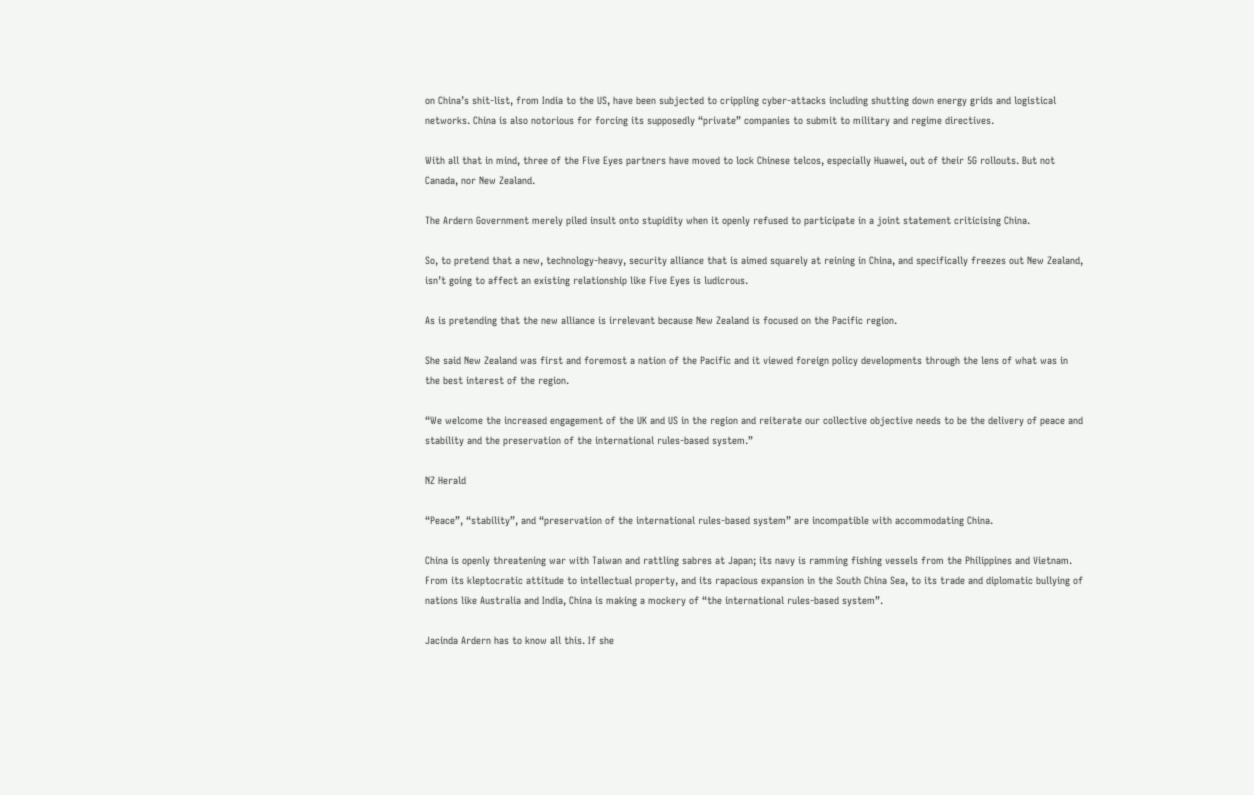on China’s shit-list, from India to the US, have been subjected to crippling cyber-attacks including shutting down energy grids and logistical networks. China is also notorious for forcing its supposedly “private” companies to submit to military and regime directives.

With all that in mind, three of the Five Eyes partners have moved to lock Chinese telcos, especially Huawei, out of their 5G rollouts. But not Canada, nor New Zealand.

The Ardern Government merely piled insult onto stupidity when it openly refused to participate in a joint statement criticising China.

So, to pretend that a new, technology-heavy, security alliance that is aimed squarely at reining in China, and specifically freezes out New Zealand, isn’t going to affect an existing relationship like Five Eyes is ludicrous.

As is pretending that the new alliance is irrelevant because New Zealand is focused on the Pacific region.

She said New Zealand was first and foremost a nation of the Pacific and it viewed foreign policy developments through the lens of what was in the best interest of the region.

“We welcome the increased engagement of the UK and US in the region and reiterate our collective objective needs to be the delivery of peace and stability and the preservation of the international rules-based system.”

NZ Herald

“Peace”, “stability”, and “preservation of the international rules-based system” are incompatible with accommodating China.

China is openly threatening war with Taiwan and rattling sabres at Japan; its navy is ramming fishing vessels from the Philippines and Vietnam. From its kleptocratic attitude to intellectual property, and its rapacious expansion in the South China Sea, to its trade and diplomatic bullying of nations like Australia and India, China is making a mockery of “the international rules-based system”.

Jacinda Ardern has to know all this. If she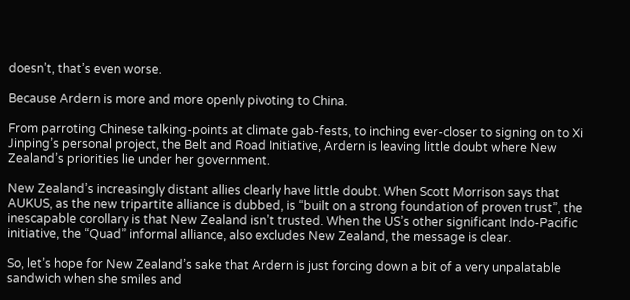doesn’t, that’s even worse.

Because Ardern is more and more openly pivoting to China.

From parroting Chinese talking-points at climate gab-fests, to inching ever-closer to signing on to Xi Jinping’s personal project, the Belt and Road Initiative, Ardern is leaving little doubt where New Zealand’s priorities lie under her government.

New Zealand’s increasingly distant allies clearly have little doubt. When Scott Morrison says that AUKUS, as the new tripartite alliance is dubbed, is “built on a strong foundation of proven trust”, the inescapable corollary is that New Zealand isn’t trusted. When the US’s other significant Indo-Pacific initiative, the “Quad” informal alliance, also excludes New Zealand, the message is clear.

So, let’s hope for New Zealand’s sake that Ardern is just forcing down a bit of a very unpalatable sandwich when she smiles and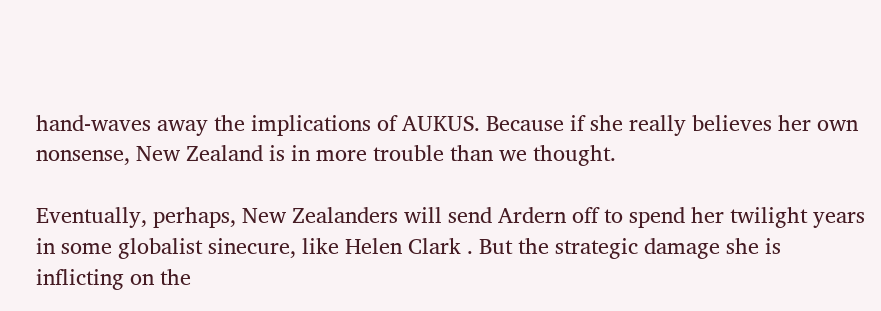hand-waves away the implications of AUKUS. Because if she really believes her own nonsense, New Zealand is in more trouble than we thought.

Eventually, perhaps, New Zealanders will send Ardern off to spend her twilight years in some globalist sinecure, like Helen Clark . But the strategic damage she is inflicting on the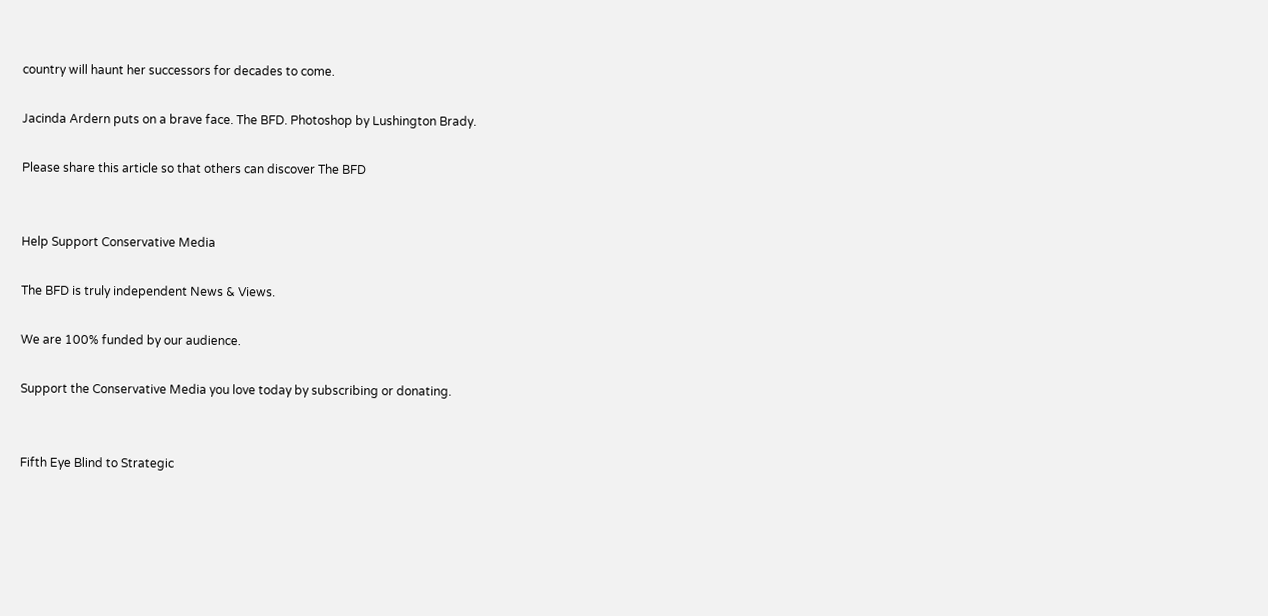country will haunt her successors for decades to come.

Jacinda Ardern puts on a brave face. The BFD. Photoshop by Lushington Brady.

Please share this article so that others can discover The BFD


Help Support Conservative Media

The BFD is truly independent News & Views.

We are 100% funded by our audience.

Support the Conservative Media you love today by subscribing or donating.


Fifth Eye Blind to Strategic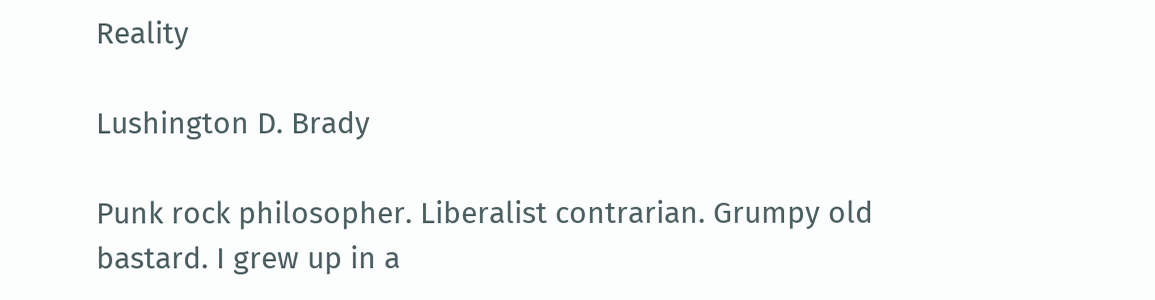Reality

Lushington D. Brady

Punk rock philosopher. Liberalist contrarian. Grumpy old bastard. I grew up in a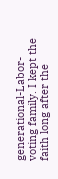generational-Labor-voting family. I kept the faith long after the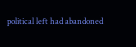political left had abandoned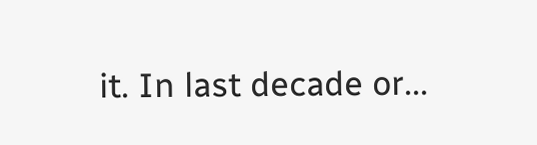it. In last decade or...